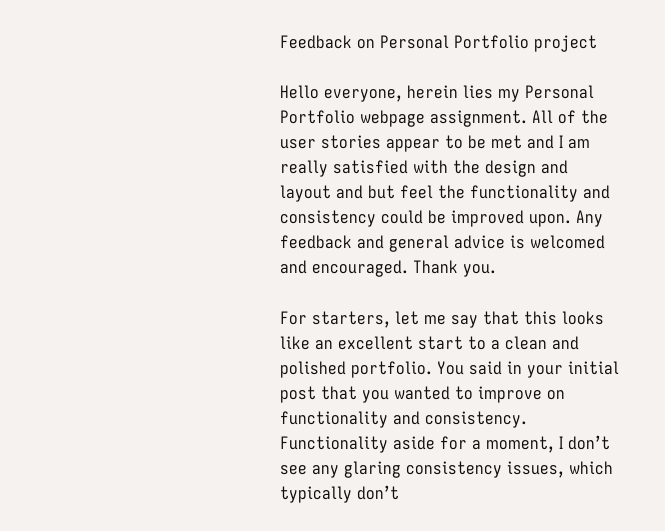Feedback on Personal Portfolio project

Hello everyone, herein lies my Personal Portfolio webpage assignment. All of the user stories appear to be met and I am really satisfied with the design and layout and but feel the functionality and consistency could be improved upon. Any feedback and general advice is welcomed and encouraged. Thank you.

For starters, let me say that this looks like an excellent start to a clean and polished portfolio. You said in your initial post that you wanted to improve on functionality and consistency. Functionality aside for a moment, I don’t see any glaring consistency issues, which typically don’t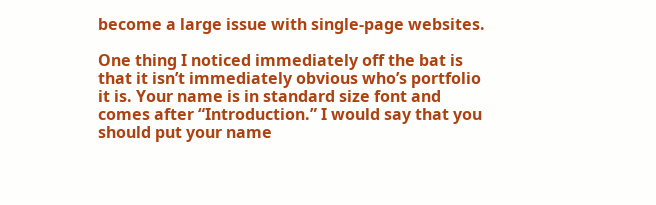become a large issue with single-page websites.

One thing I noticed immediately off the bat is that it isn’t immediately obvious who’s portfolio it is. Your name is in standard size font and comes after “Introduction.” I would say that you should put your name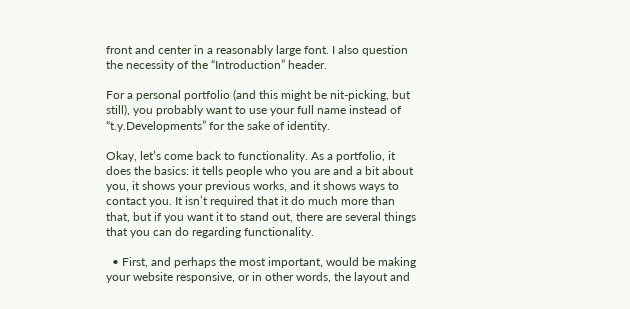front and center in a reasonably large font. I also question the necessity of the “Introduction” header.

For a personal portfolio (and this might be nit-picking, but still), you probably want to use your full name instead of “t.y.Developments” for the sake of identity.

Okay, let’s come back to functionality. As a portfolio, it does the basics: it tells people who you are and a bit about you, it shows your previous works, and it shows ways to contact you. It isn’t required that it do much more than that, but if you want it to stand out, there are several things that you can do regarding functionality.

  • First, and perhaps the most important, would be making your website responsive, or in other words, the layout and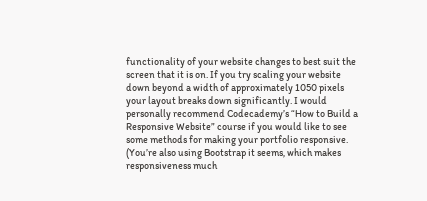functionality of your website changes to best suit the screen that it is on. If you try scaling your website down beyond a width of approximately 1050 pixels your layout breaks down significantly. I would personally recommend Codecademy’s “How to Build a Responsive Website” course if you would like to see some methods for making your portfolio responsive. (You’re also using Bootstrap it seems, which makes responsiveness much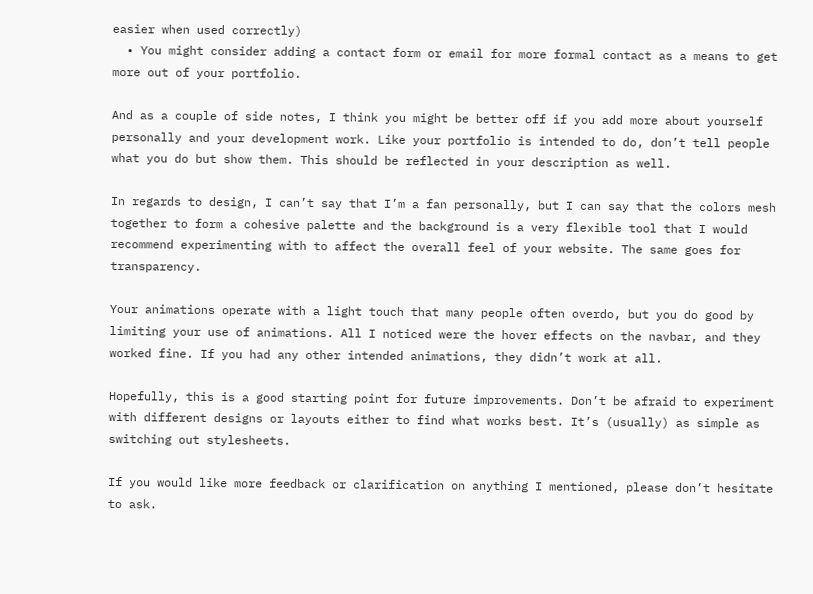easier when used correctly)
  • You might consider adding a contact form or email for more formal contact as a means to get more out of your portfolio.

And as a couple of side notes, I think you might be better off if you add more about yourself personally and your development work. Like your portfolio is intended to do, don’t tell people what you do but show them. This should be reflected in your description as well.

In regards to design, I can’t say that I’m a fan personally, but I can say that the colors mesh together to form a cohesive palette and the background is a very flexible tool that I would recommend experimenting with to affect the overall feel of your website. The same goes for transparency.

Your animations operate with a light touch that many people often overdo, but you do good by limiting your use of animations. All I noticed were the hover effects on the navbar, and they worked fine. If you had any other intended animations, they didn’t work at all.

Hopefully, this is a good starting point for future improvements. Don’t be afraid to experiment with different designs or layouts either to find what works best. It’s (usually) as simple as switching out stylesheets.

If you would like more feedback or clarification on anything I mentioned, please don’t hesitate to ask.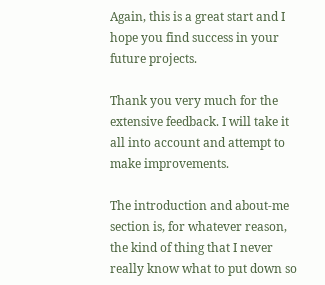Again, this is a great start and I hope you find success in your future projects.

Thank you very much for the extensive feedback. I will take it all into account and attempt to make improvements.

The introduction and about-me section is, for whatever reason, the kind of thing that I never really know what to put down so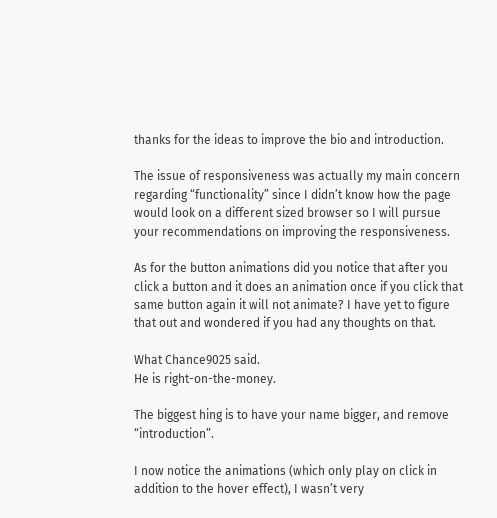thanks for the ideas to improve the bio and introduction.

The issue of responsiveness was actually my main concern regarding “functionality” since I didn’t know how the page would look on a different sized browser so I will pursue your recommendations on improving the responsiveness.

As for the button animations did you notice that after you click a button and it does an animation once if you click that same button again it will not animate? I have yet to figure that out and wondered if you had any thoughts on that.

What Chance9025 said.
He is right-on-the-money.

The biggest hing is to have your name bigger, and remove “introduction”.

I now notice the animations (which only play on click in addition to the hover effect), I wasn’t very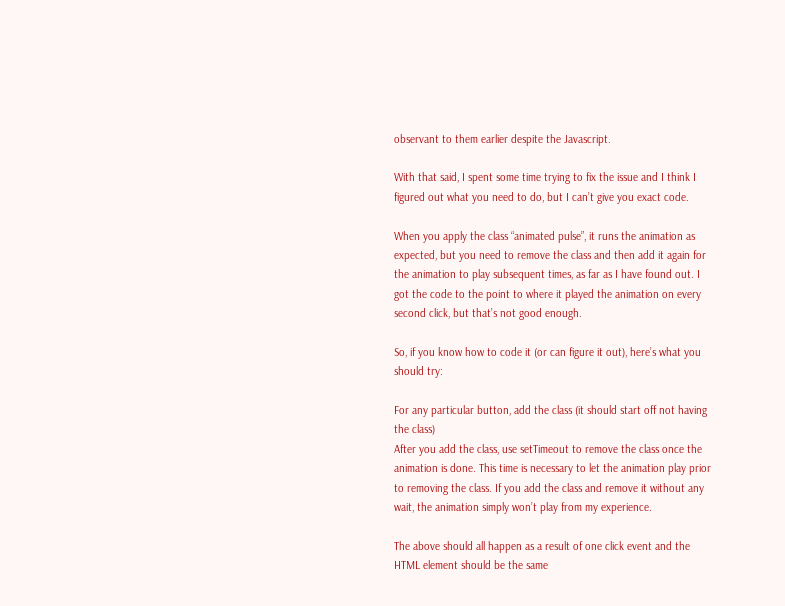observant to them earlier despite the Javascript.

With that said, I spent some time trying to fix the issue and I think I figured out what you need to do, but I can’t give you exact code.

When you apply the class “animated pulse”, it runs the animation as expected, but you need to remove the class and then add it again for the animation to play subsequent times, as far as I have found out. I got the code to the point to where it played the animation on every second click, but that’s not good enough.

So, if you know how to code it (or can figure it out), here’s what you should try:

For any particular button, add the class (it should start off not having the class)
After you add the class, use setTimeout to remove the class once the animation is done. This time is necessary to let the animation play prior to removing the class. If you add the class and remove it without any wait, the animation simply won’t play from my experience.

The above should all happen as a result of one click event and the HTML element should be the same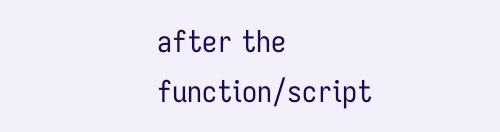after the function/script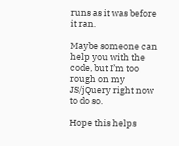runs as it was before it ran.

Maybe someone can help you with the code, but I’m too rough on my JS/jQuery right now to do so.

Hope this helps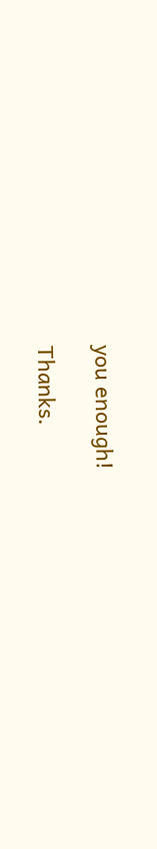you enough!

Thanks.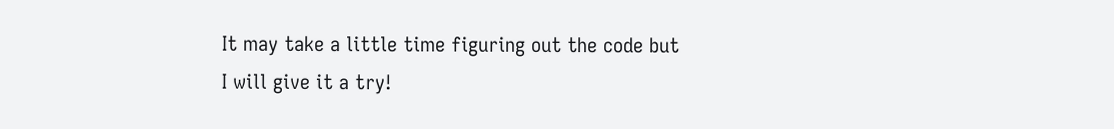It may take a little time figuring out the code but I will give it a try!